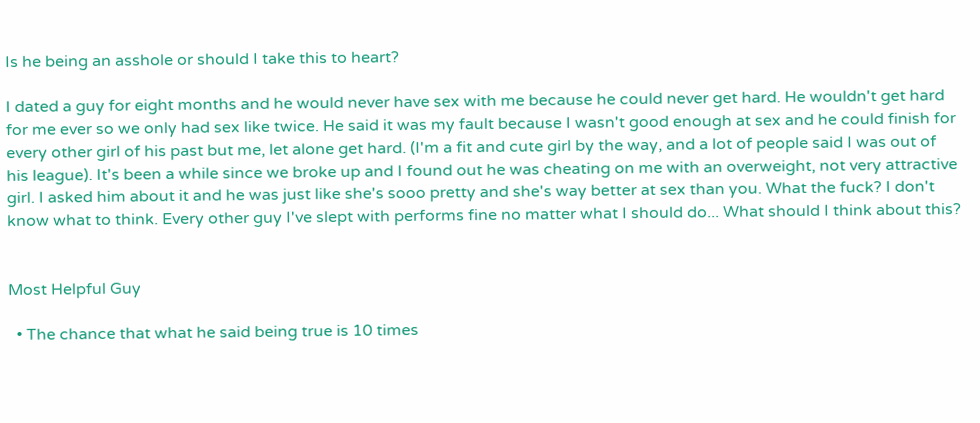Is he being an asshole or should I take this to heart?

I dated a guy for eight months and he would never have sex with me because he could never get hard. He wouldn't get hard for me ever so we only had sex like twice. He said it was my fault because I wasn't good enough at sex and he could finish for every other girl of his past but me, let alone get hard. (I'm a fit and cute girl by the way, and a lot of people said I was out of his league). It's been a while since we broke up and I found out he was cheating on me with an overweight, not very attractive girl. I asked him about it and he was just like she's sooo pretty and she's way better at sex than you. What the fuck? I don't know what to think. Every other guy I've slept with performs fine no matter what I should do... What should I think about this?


Most Helpful Guy

  • The chance that what he said being true is 10 times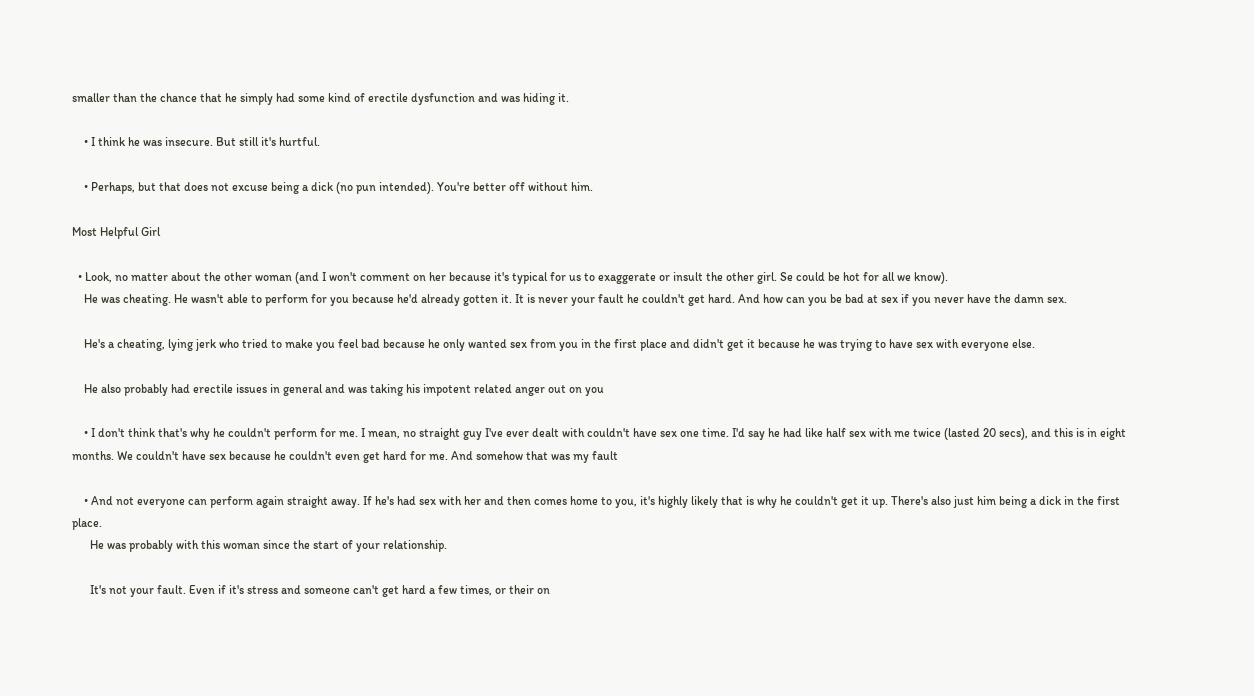smaller than the chance that he simply had some kind of erectile dysfunction and was hiding it.

    • I think he was insecure. But still it's hurtful.

    • Perhaps, but that does not excuse being a dick (no pun intended). You're better off without him.

Most Helpful Girl

  • Look, no matter about the other woman (and I won't comment on her because it's typical for us to exaggerate or insult the other girl. Se could be hot for all we know).
    He was cheating. He wasn't able to perform for you because he'd already gotten it. It is never your fault he couldn't get hard. And how can you be bad at sex if you never have the damn sex.

    He's a cheating, lying jerk who tried to make you feel bad because he only wanted sex from you in the first place and didn't get it because he was trying to have sex with everyone else.

    He also probably had erectile issues in general and was taking his impotent related anger out on you

    • I don't think that's why he couldn't perform for me. I mean, no straight guy I've ever dealt with couldn't have sex one time. I'd say he had like half sex with me twice (lasted 20 secs), and this is in eight months. We couldn't have sex because he couldn't even get hard for me. And somehow that was my fault

    • And not everyone can perform again straight away. If he's had sex with her and then comes home to you, it's highly likely that is why he couldn't get it up. There's also just him being a dick in the first place.
      He was probably with this woman since the start of your relationship.

      It's not your fault. Even if it's stress and someone can't get hard a few times, or their on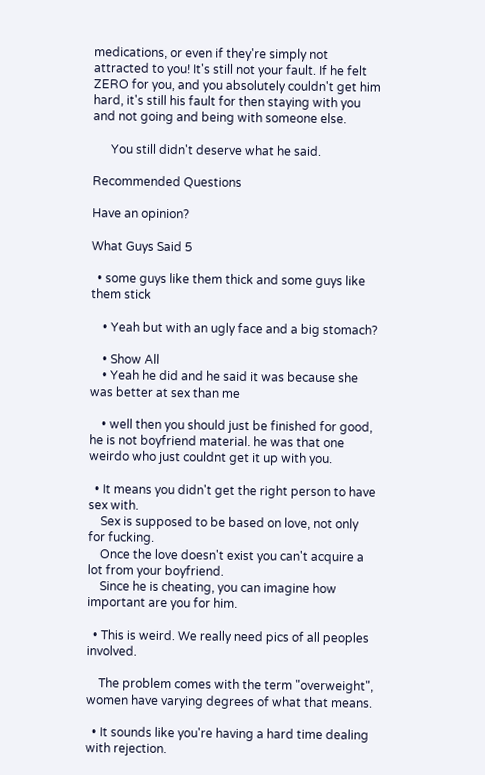medications, or even if they're simply not attracted to you! It's still not your fault. If he felt ZERO for you, and you absolutely couldn't get him hard, it's still his fault for then staying with you and not going and being with someone else.

      You still didn't deserve what he said.

Recommended Questions

Have an opinion?

What Guys Said 5

  • some guys like them thick and some guys like them stick

    • Yeah but with an ugly face and a big stomach?

    • Show All
    • Yeah he did and he said it was because she was better at sex than me

    • well then you should just be finished for good, he is not boyfriend material. he was that one weirdo who just couldnt get it up with you.

  • It means you didn't get the right person to have sex with.
    Sex is supposed to be based on love, not only for fucking.
    Once the love doesn't exist you can't acquire a lot from your boyfriend.
    Since he is cheating, you can imagine how important are you for him.

  • This is weird. We really need pics of all peoples involved.

    The problem comes with the term "overweight", women have varying degrees of what that means.

  • It sounds like you're having a hard time dealing with rejection.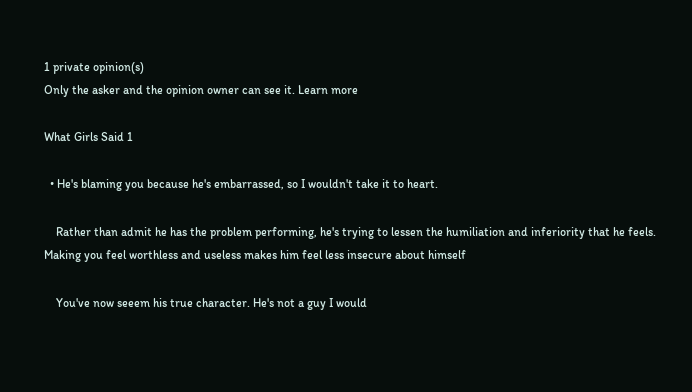1 private opinion(s)
Only the asker and the opinion owner can see it. Learn more

What Girls Said 1

  • He's blaming you because he's embarrassed, so I wouldn't take it to heart.

    Rather than admit he has the problem performing, he's trying to lessen the humiliation and inferiority that he feels. Making you feel worthless and useless makes him feel less insecure about himself

    You've now seeem his true character. He's not a guy I would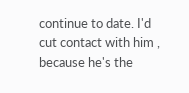continue to date. I'd cut contact with him , because he's the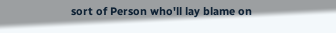sort of Person who'll lay blame on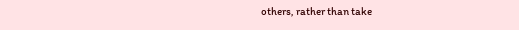others, rather than take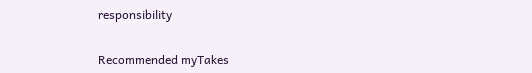responsibility


Recommended myTakes